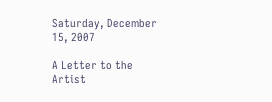Saturday, December 15, 2007

A Letter to the Artist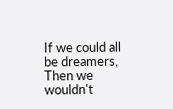If we could all be dreamers,
Then we wouldn't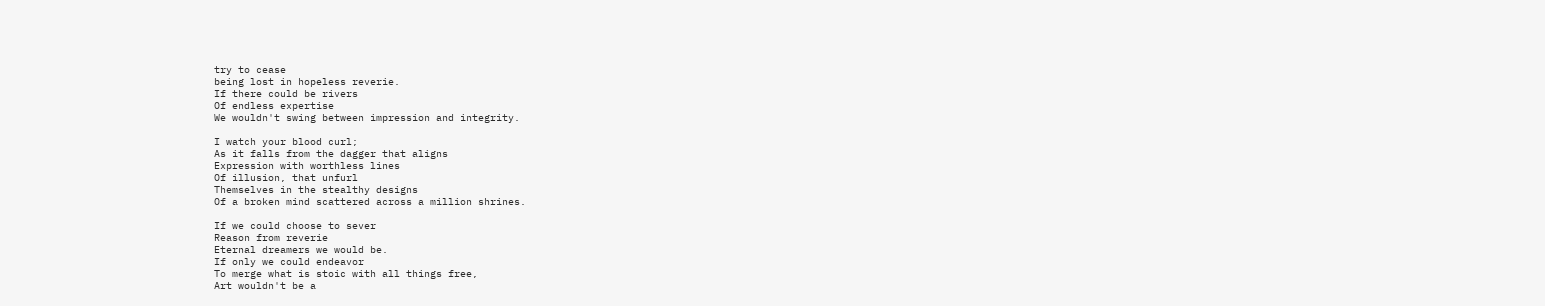try to cease
being lost in hopeless reverie.
If there could be rivers
Of endless expertise
We wouldn't swing between impression and integrity.

I watch your blood curl;
As it falls from the dagger that aligns
Expression with worthless lines
Of illusion, that unfurl
Themselves in the stealthy designs
Of a broken mind scattered across a million shrines.

If we could choose to sever
Reason from reverie
Eternal dreamers we would be.
If only we could endeavor
To merge what is stoic with all things free,
Art wouldn't be a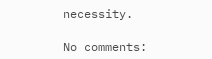necessity.

No comments: